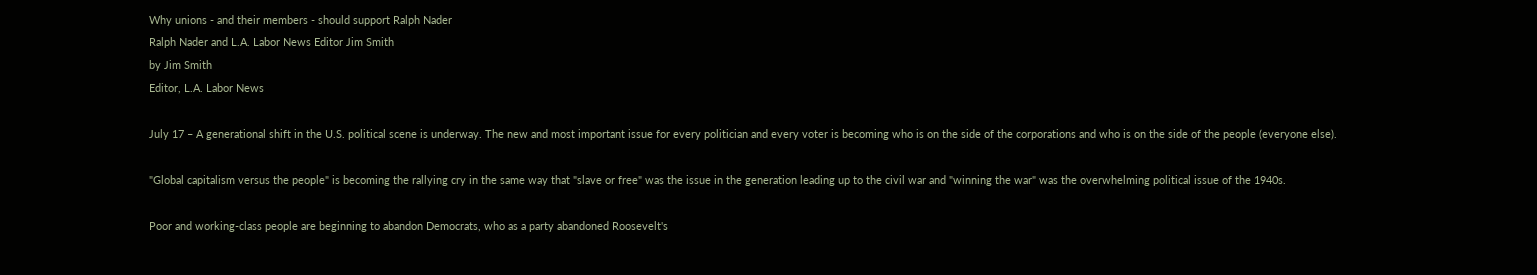Why unions - and their members - should support Ralph Nader
Ralph Nader and L.A. Labor News Editor Jim Smith
by Jim Smith
Editor, L.A. Labor News

July 17 – A generational shift in the U.S. political scene is underway. The new and most important issue for every politician and every voter is becoming who is on the side of the corporations and who is on the side of the people (everyone else).

"Global capitalism versus the people" is becoming the rallying cry in the same way that "slave or free" was the issue in the generation leading up to the civil war and "winning the war" was the overwhelming political issue of the 1940s.

Poor and working-class people are beginning to abandon Democrats, who as a party abandoned Roosevelt's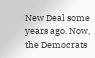New Deal some years ago. Now, the Democrats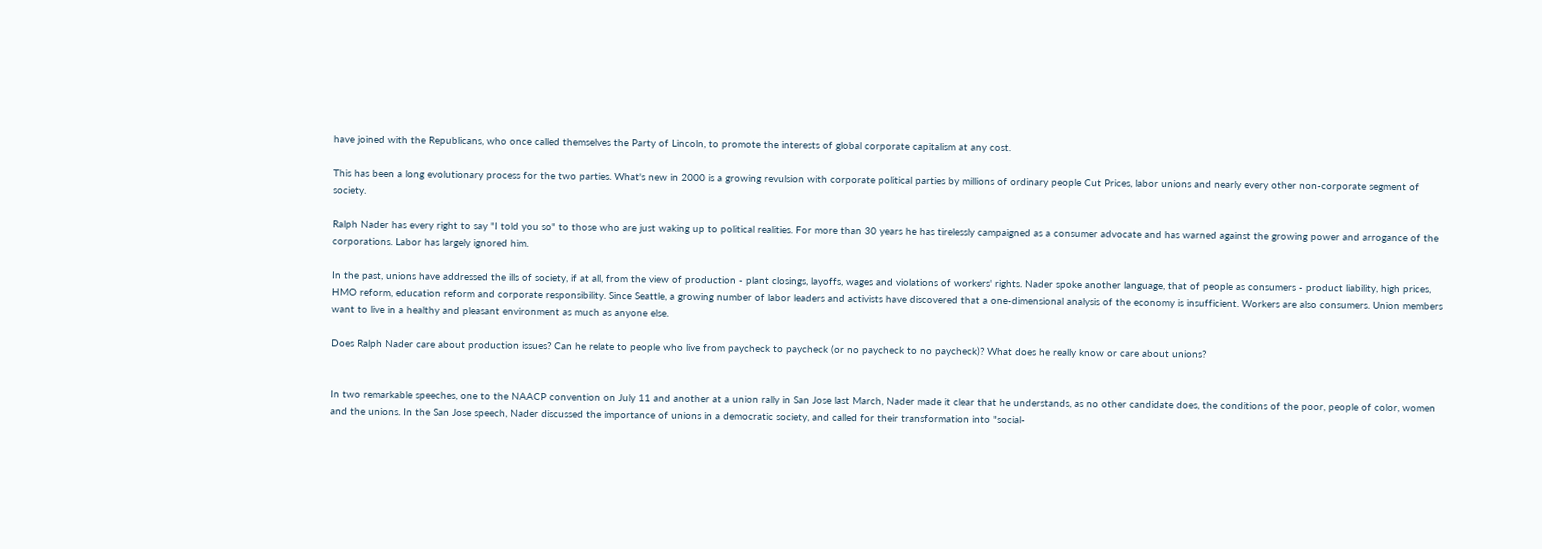have joined with the Republicans, who once called themselves the Party of Lincoln, to promote the interests of global corporate capitalism at any cost.

This has been a long evolutionary process for the two parties. What's new in 2000 is a growing revulsion with corporate political parties by millions of ordinary people Cut Prices, labor unions and nearly every other non-corporate segment of society.

Ralph Nader has every right to say "I told you so" to those who are just waking up to political realities. For more than 30 years he has tirelessly campaigned as a consumer advocate and has warned against the growing power and arrogance of the corporations. Labor has largely ignored him.

In the past, unions have addressed the ills of society, if at all, from the view of production - plant closings, layoffs, wages and violations of workers' rights. Nader spoke another language, that of people as consumers - product liability, high prices, HMO reform, education reform and corporate responsibility. Since Seattle, a growing number of labor leaders and activists have discovered that a one-dimensional analysis of the economy is insufficient. Workers are also consumers. Union members want to live in a healthy and pleasant environment as much as anyone else.

Does Ralph Nader care about production issues? Can he relate to people who live from paycheck to paycheck (or no paycheck to no paycheck)? What does he really know or care about unions?


In two remarkable speeches, one to the NAACP convention on July 11 and another at a union rally in San Jose last March, Nader made it clear that he understands, as no other candidate does, the conditions of the poor, people of color, women and the unions. In the San Jose speech, Nader discussed the importance of unions in a democratic society, and called for their transformation into "social-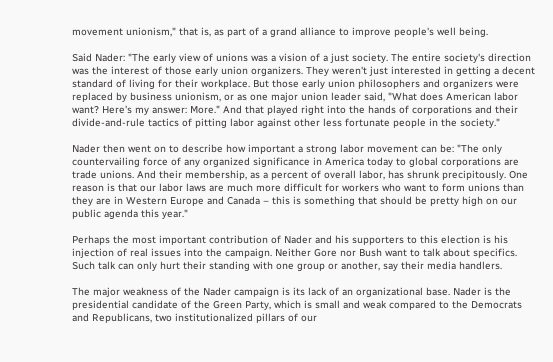movement unionism," that is, as part of a grand alliance to improve people's well being.

Said Nader: "The early view of unions was a vision of a just society. The entire society's direction was the interest of those early union organizers. They weren't just interested in getting a decent standard of living for their workplace. But those early union philosophers and organizers were replaced by business unionism, or as one major union leader said, "What does American labor want? Here's my answer: More." And that played right into the hands of corporations and their divide-and-rule tactics of pitting labor against other less fortunate people in the society."

Nader then went on to describe how important a strong labor movement can be: "The only countervailing force of any organized significance in America today to global corporations are trade unions. And their membership, as a percent of overall labor, has shrunk precipitously. One reason is that our labor laws are much more difficult for workers who want to form unions than they are in Western Europe and Canada – this is something that should be pretty high on our public agenda this year."

Perhaps the most important contribution of Nader and his supporters to this election is his injection of real issues into the campaign. Neither Gore nor Bush want to talk about specifics. Such talk can only hurt their standing with one group or another, say their media handlers.

The major weakness of the Nader campaign is its lack of an organizational base. Nader is the presidential candidate of the Green Party, which is small and weak compared to the Democrats and Republicans, two institutionalized pillars of our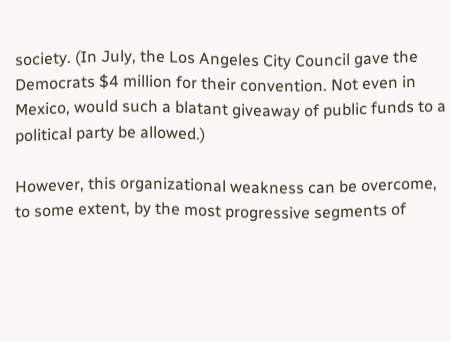society. (In July, the Los Angeles City Council gave the Democrats $4 million for their convention. Not even in Mexico, would such a blatant giveaway of public funds to a political party be allowed.)

However, this organizational weakness can be overcome, to some extent, by the most progressive segments of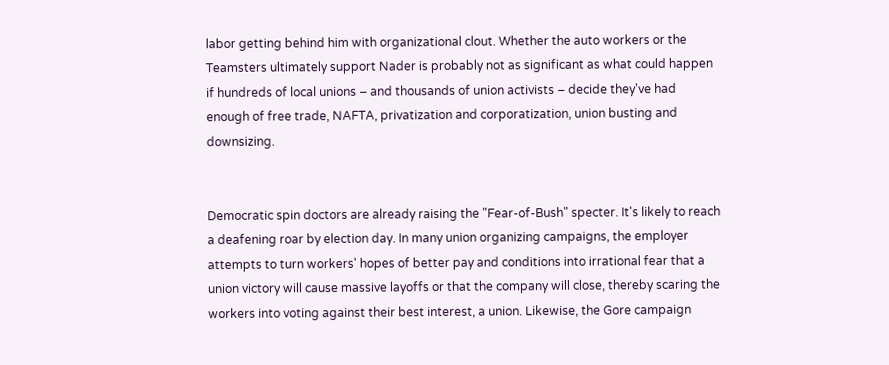labor getting behind him with organizational clout. Whether the auto workers or the Teamsters ultimately support Nader is probably not as significant as what could happen if hundreds of local unions – and thousands of union activists – decide they've had enough of free trade, NAFTA, privatization and corporatization, union busting and downsizing.


Democratic spin doctors are already raising the "Fear-of-Bush" specter. It's likely to reach a deafening roar by election day. In many union organizing campaigns, the employer attempts to turn workers' hopes of better pay and conditions into irrational fear that a union victory will cause massive layoffs or that the company will close, thereby scaring the workers into voting against their best interest, a union. Likewise, the Gore campaign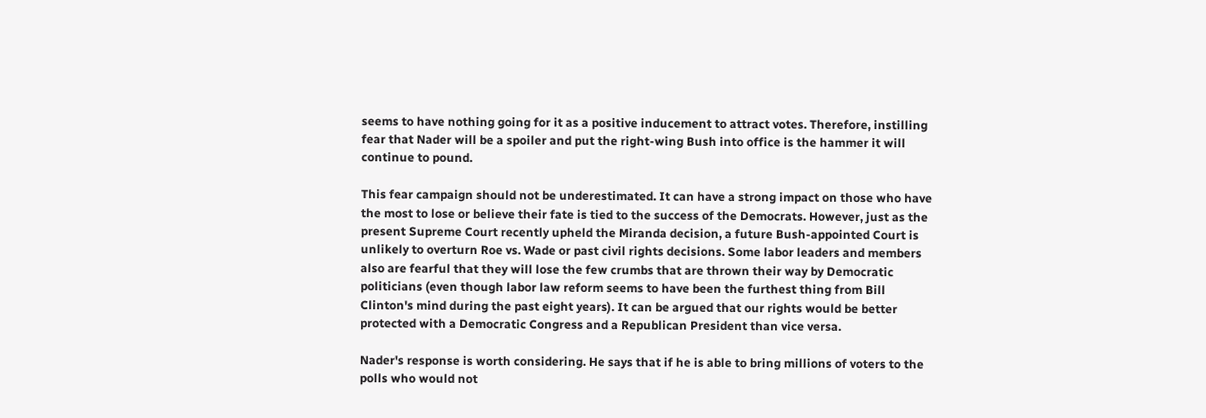seems to have nothing going for it as a positive inducement to attract votes. Therefore, instilling fear that Nader will be a spoiler and put the right-wing Bush into office is the hammer it will continue to pound.

This fear campaign should not be underestimated. It can have a strong impact on those who have the most to lose or believe their fate is tied to the success of the Democrats. However, just as the present Supreme Court recently upheld the Miranda decision, a future Bush-appointed Court is unlikely to overturn Roe vs. Wade or past civil rights decisions. Some labor leaders and members also are fearful that they will lose the few crumbs that are thrown their way by Democratic politicians (even though labor law reform seems to have been the furthest thing from Bill Clinton's mind during the past eight years). It can be argued that our rights would be better protected with a Democratic Congress and a Republican President than vice versa.

Nader's response is worth considering. He says that if he is able to bring millions of voters to the polls who would not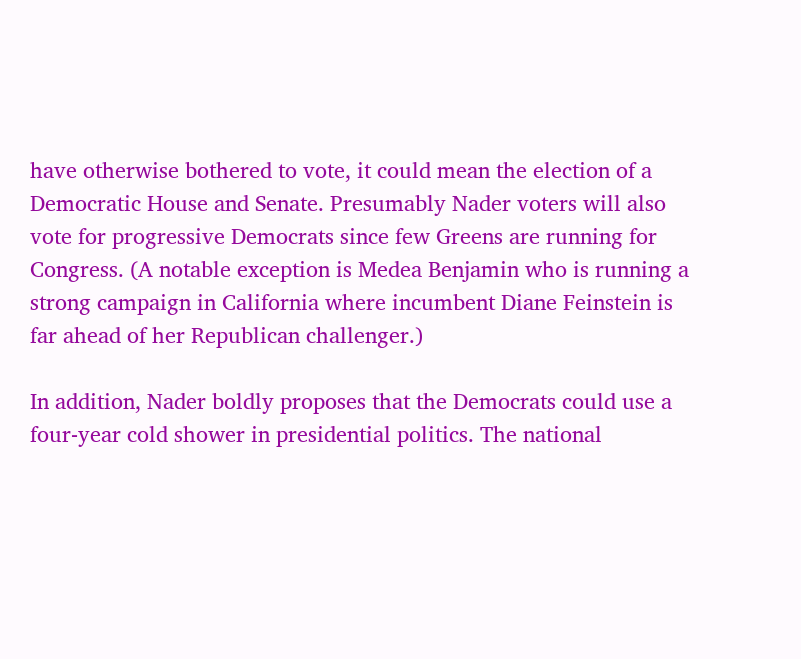have otherwise bothered to vote, it could mean the election of a Democratic House and Senate. Presumably Nader voters will also vote for progressive Democrats since few Greens are running for Congress. (A notable exception is Medea Benjamin who is running a strong campaign in California where incumbent Diane Feinstein is far ahead of her Republican challenger.)

In addition, Nader boldly proposes that the Democrats could use a four-year cold shower in presidential politics. The national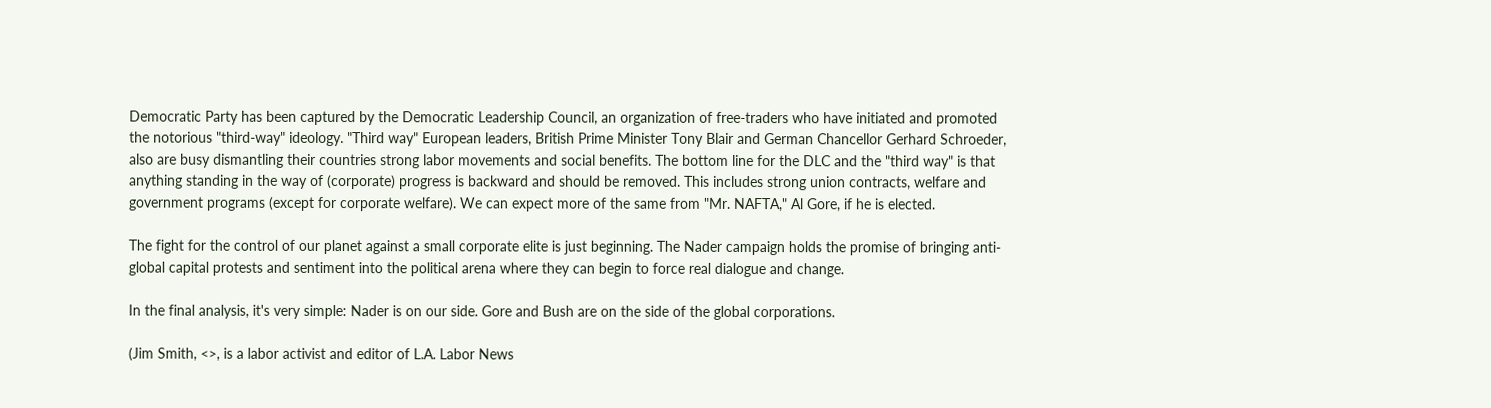Democratic Party has been captured by the Democratic Leadership Council, an organization of free-traders who have initiated and promoted the notorious "third-way" ideology. "Third way" European leaders, British Prime Minister Tony Blair and German Chancellor Gerhard Schroeder, also are busy dismantling their countries strong labor movements and social benefits. The bottom line for the DLC and the "third way" is that anything standing in the way of (corporate) progress is backward and should be removed. This includes strong union contracts, welfare and government programs (except for corporate welfare). We can expect more of the same from "Mr. NAFTA," Al Gore, if he is elected.

The fight for the control of our planet against a small corporate elite is just beginning. The Nader campaign holds the promise of bringing anti-global capital protests and sentiment into the political arena where they can begin to force real dialogue and change.

In the final analysis, it's very simple: Nader is on our side. Gore and Bush are on the side of the global corporations.

(Jim Smith, <>, is a labor activist and editor of L.A. Labor News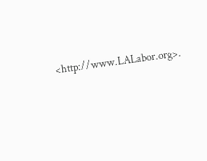<http://www.LALabor.org>.